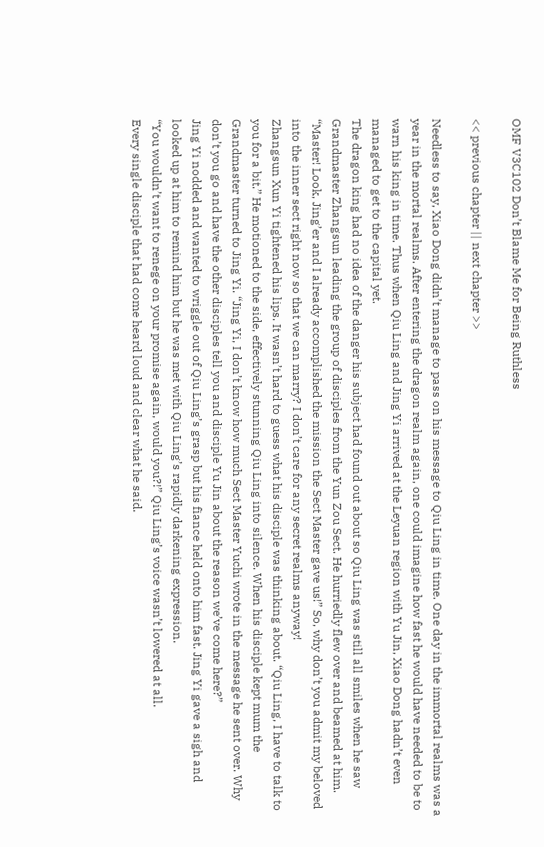OMF V3C102 Don’t Blame Me for Being Ruthless

<< previous chapter || next chapter >>

Needless to say, Xiao Dong didn’t manage to pass on his message to Qiu Ling in time. One day in the immortal realms was a year in the mortal realms. After entering the dragon realm again, one could imagine how fast he would have needed to be to warn his king in time. Thus when Qiu Ling and Jing Yi arrived at the Leyuan region with Yu Jin, Xiao Dong hadn’t even managed to get to the capital yet.
The dragon king had no idea of the danger his subject had found out about so Qiu Ling was still all smiles when he saw Grandmaster Zhangsun leading the group of disciples from the Yun Zou Sect. He hurriedly flew over and beamed at him.
“Master! Look, Jing’er and I already accomplished the mission the Sect Master gave us!” So, why don’t you admit my beloved into the inner sect right now so that we can marry? I don’t care for any secret realms anyway!
Zhangsun Xun Yi tightened his lips. It wasn’t hard to guess what his disciple was thinking about. “Qiu Ling, I have to talk to you for a bit.” He motioned to the side, effectively stunning Qiu Ling into silence. When his disciple kept mum the Grandmaster turned to Jing Yi. “Jing Yi, I don’t know how much Sect Master Yuchi wrote in the message he sent over. Why don’t you go and have the other disciples tell you and disciple Yu Jin about the reason we’ve come here?”
Jing Yi nodded and wanted to wriggle out of Qiu Ling’s grasp but his fiance held onto him fast. Jing Yi gave a sigh and looked up at him to remind him but he was met with Qiu Ling’s rapidly darkening expression.
“You wouldn’t want to renege on your promise again, would you?!” Qiu Ling’s voice wasn’t lowered at all.
Every single disciple that had come heard loud and clear what he said.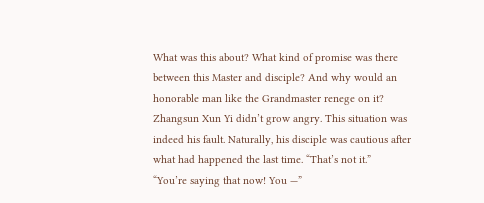What was this about? What kind of promise was there between this Master and disciple? And why would an honorable man like the Grandmaster renege on it?
Zhangsun Xun Yi didn’t grow angry. This situation was indeed his fault. Naturally, his disciple was cautious after what had happened the last time. “That’s not it.”
“You’re saying that now! You —”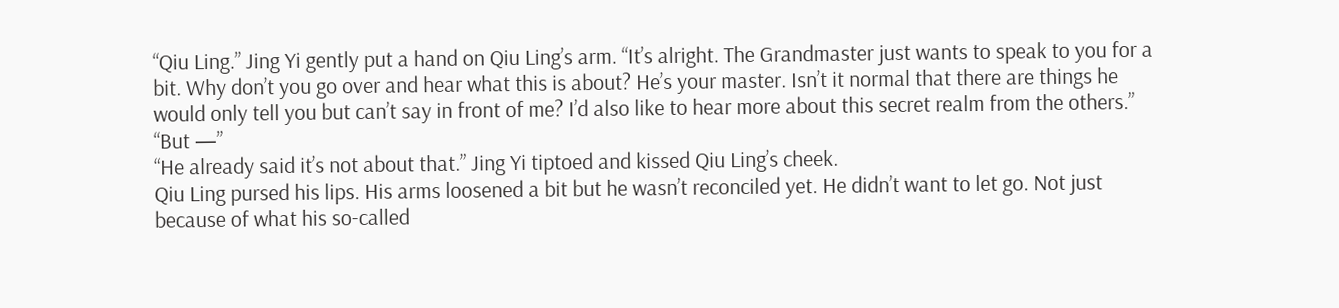“Qiu Ling.” Jing Yi gently put a hand on Qiu Ling’s arm. “It’s alright. The Grandmaster just wants to speak to you for a bit. Why don’t you go over and hear what this is about? He’s your master. Isn’t it normal that there are things he would only tell you but can’t say in front of me? I’d also like to hear more about this secret realm from the others.”
“But —”
“He already said it’s not about that.” Jing Yi tiptoed and kissed Qiu Ling’s cheek.
Qiu Ling pursed his lips. His arms loosened a bit but he wasn’t reconciled yet. He didn’t want to let go. Not just because of what his so-called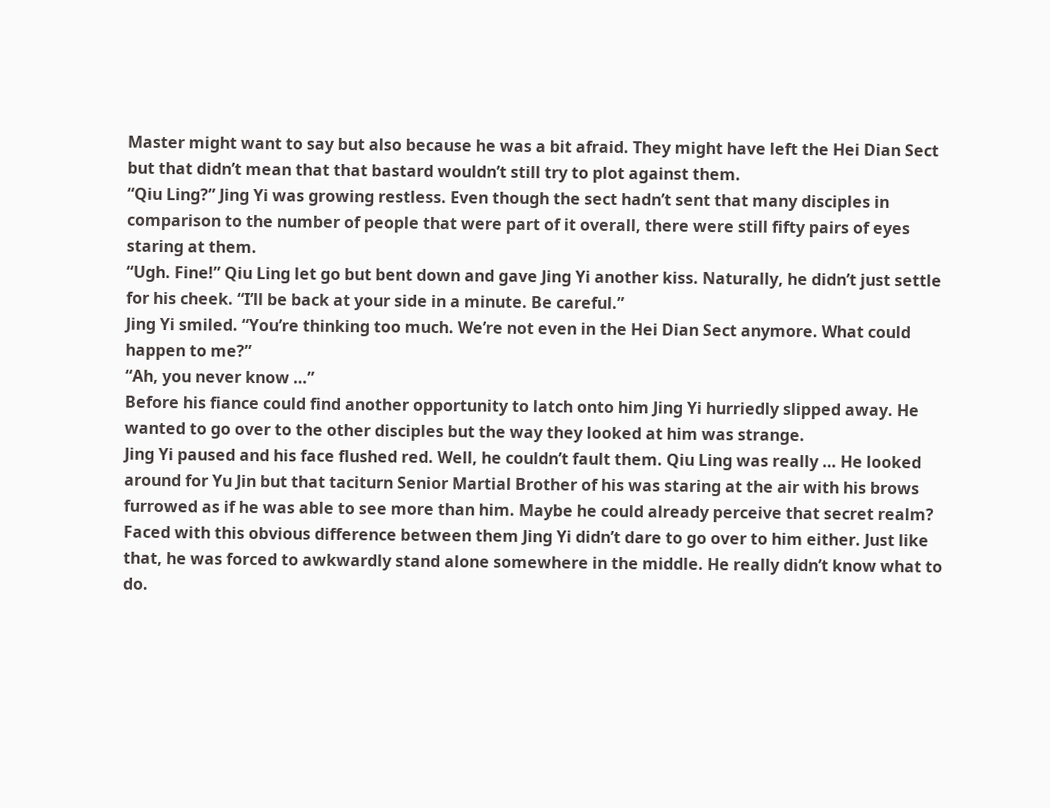Master might want to say but also because he was a bit afraid. They might have left the Hei Dian Sect but that didn’t mean that that bastard wouldn’t still try to plot against them.
“Qiu Ling?” Jing Yi was growing restless. Even though the sect hadn’t sent that many disciples in comparison to the number of people that were part of it overall, there were still fifty pairs of eyes staring at them.
“Ugh. Fine!” Qiu Ling let go but bent down and gave Jing Yi another kiss. Naturally, he didn’t just settle for his cheek. “I’ll be back at your side in a minute. Be careful.”
Jing Yi smiled. “You’re thinking too much. We’re not even in the Hei Dian Sect anymore. What could happen to me?”
“Ah, you never know …”
Before his fiance could find another opportunity to latch onto him Jing Yi hurriedly slipped away. He wanted to go over to the other disciples but the way they looked at him was strange.
Jing Yi paused and his face flushed red. Well, he couldn’t fault them. Qiu Ling was really … He looked around for Yu Jin but that taciturn Senior Martial Brother of his was staring at the air with his brows furrowed as if he was able to see more than him. Maybe he could already perceive that secret realm?
Faced with this obvious difference between them Jing Yi didn’t dare to go over to him either. Just like that, he was forced to awkwardly stand alone somewhere in the middle. He really didn’t know what to do.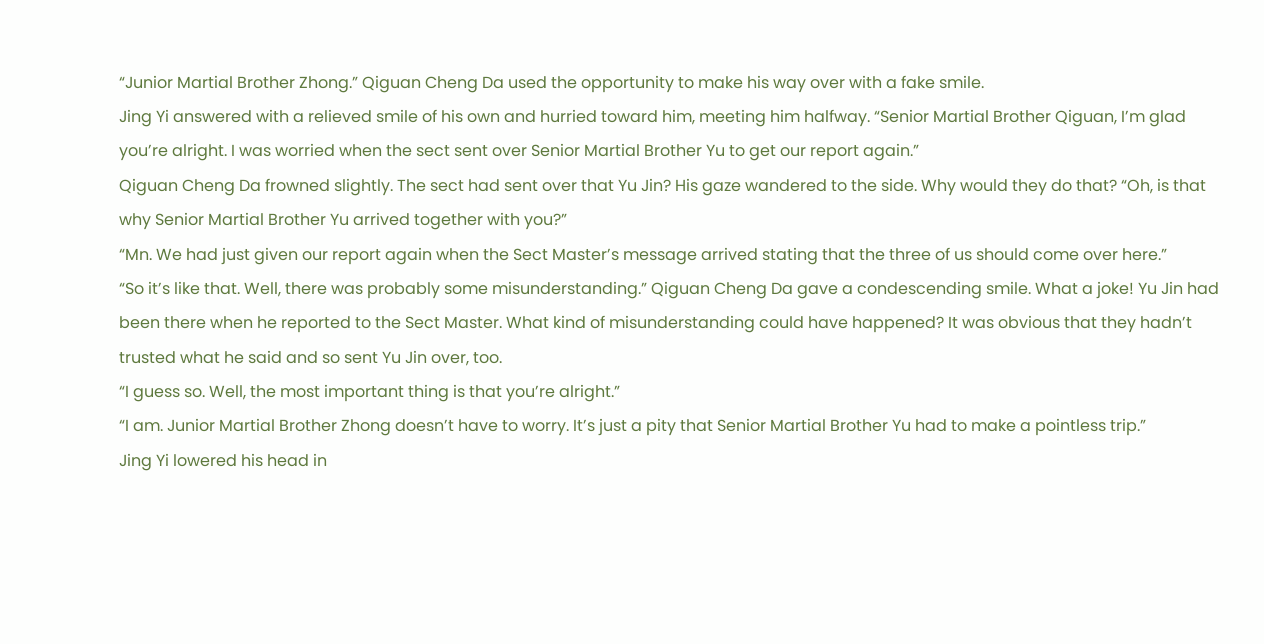“Junior Martial Brother Zhong.” Qiguan Cheng Da used the opportunity to make his way over with a fake smile.
Jing Yi answered with a relieved smile of his own and hurried toward him, meeting him halfway. “Senior Martial Brother Qiguan, I’m glad you’re alright. I was worried when the sect sent over Senior Martial Brother Yu to get our report again.”
Qiguan Cheng Da frowned slightly. The sect had sent over that Yu Jin? His gaze wandered to the side. Why would they do that? “Oh, is that why Senior Martial Brother Yu arrived together with you?”
“Mn. We had just given our report again when the Sect Master’s message arrived stating that the three of us should come over here.”
“So it’s like that. Well, there was probably some misunderstanding.” Qiguan Cheng Da gave a condescending smile. What a joke! Yu Jin had been there when he reported to the Sect Master. What kind of misunderstanding could have happened? It was obvious that they hadn’t trusted what he said and so sent Yu Jin over, too.
“I guess so. Well, the most important thing is that you’re alright.”
“I am. Junior Martial Brother Zhong doesn’t have to worry. It’s just a pity that Senior Martial Brother Yu had to make a pointless trip.”
Jing Yi lowered his head in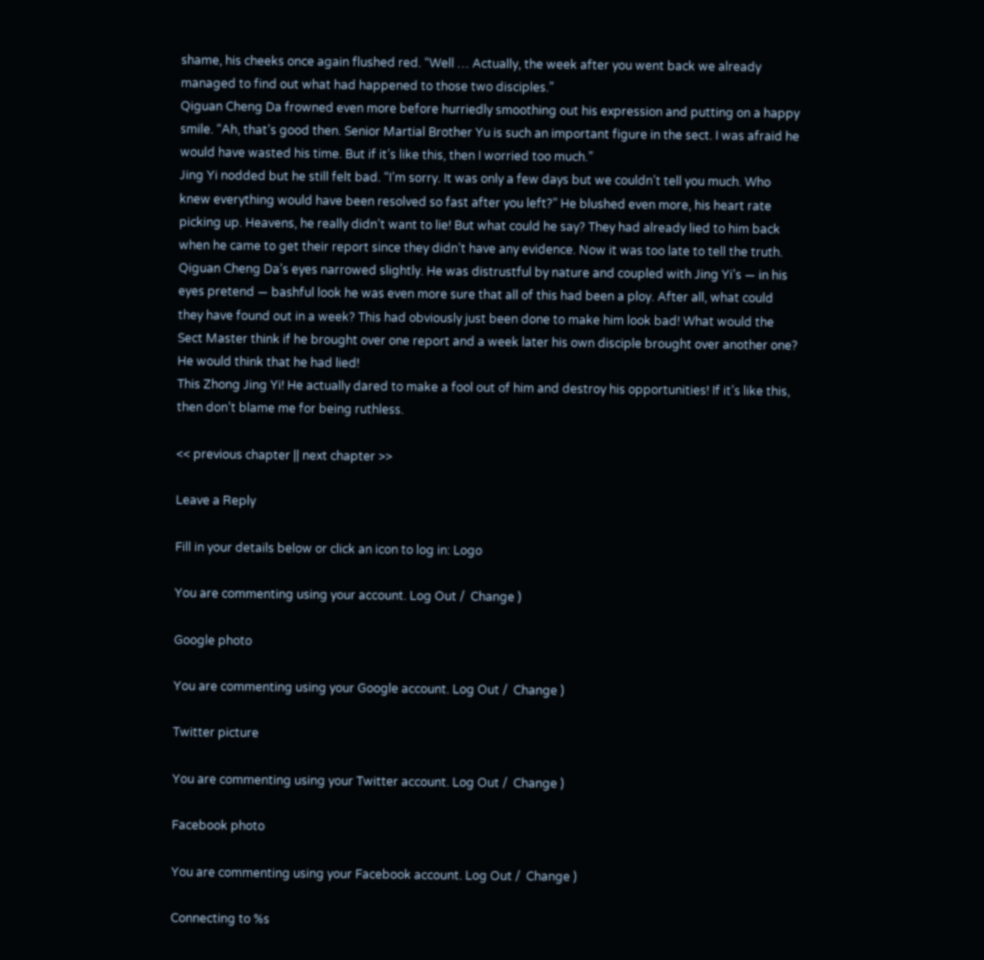shame, his cheeks once again flushed red. “Well … Actually, the week after you went back we already managed to find out what had happened to those two disciples.”
Qiguan Cheng Da frowned even more before hurriedly smoothing out his expression and putting on a happy smile. “Ah, that’s good then. Senior Martial Brother Yu is such an important figure in the sect. I was afraid he would have wasted his time. But if it’s like this, then I worried too much.”
Jing Yi nodded but he still felt bad. “I’m sorry. It was only a few days but we couldn’t tell you much. Who knew everything would have been resolved so fast after you left?” He blushed even more, his heart rate picking up. Heavens, he really didn’t want to lie! But what could he say? They had already lied to him back when he came to get their report since they didn’t have any evidence. Now it was too late to tell the truth.
Qiguan Cheng Da’s eyes narrowed slightly. He was distrustful by nature and coupled with Jing Yi’s — in his eyes pretend — bashful look he was even more sure that all of this had been a ploy. After all, what could they have found out in a week? This had obviously just been done to make him look bad! What would the Sect Master think if he brought over one report and a week later his own disciple brought over another one? He would think that he had lied!
This Zhong Jing Yi! He actually dared to make a fool out of him and destroy his opportunities! If it’s like this, then don’t blame me for being ruthless.

<< previous chapter || next chapter >>

Leave a Reply

Fill in your details below or click an icon to log in: Logo

You are commenting using your account. Log Out /  Change )

Google photo

You are commenting using your Google account. Log Out /  Change )

Twitter picture

You are commenting using your Twitter account. Log Out /  Change )

Facebook photo

You are commenting using your Facebook account. Log Out /  Change )

Connecting to %s